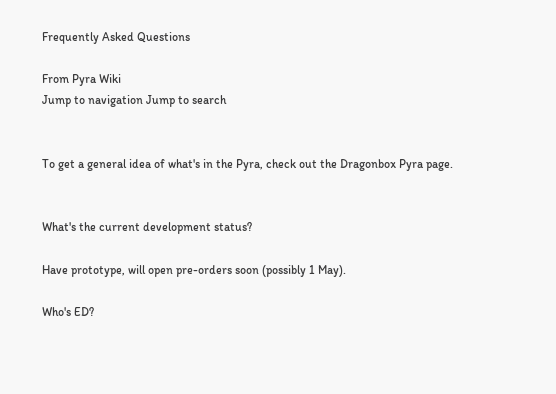Frequently Asked Questions

From Pyra Wiki
Jump to navigation Jump to search


To get a general idea of what's in the Pyra, check out the Dragonbox Pyra page.


What's the current development status?

Have prototype, will open pre-orders soon (possibly 1 May).

Who's ED?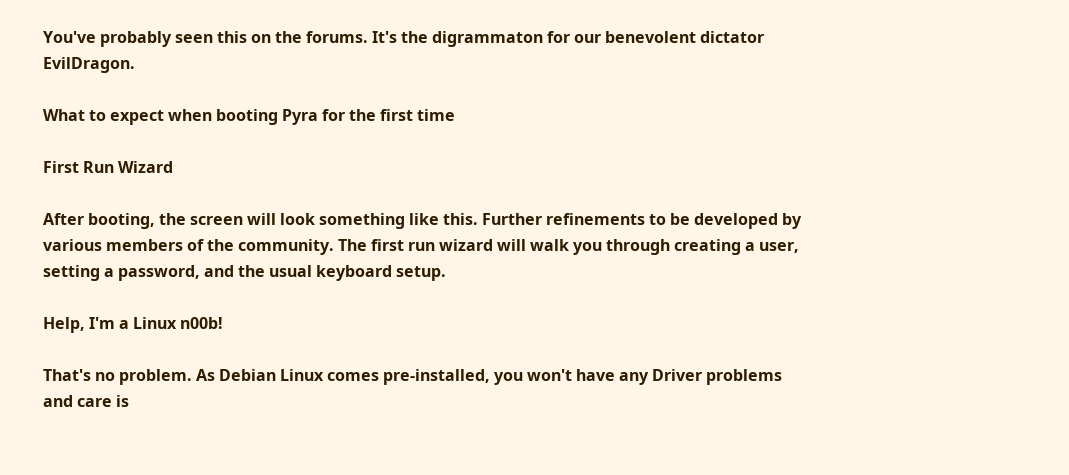You've probably seen this on the forums. It's the digrammaton for our benevolent dictator EvilDragon.

What to expect when booting Pyra for the first time

First Run Wizard

After booting, the screen will look something like this. Further refinements to be developed by various members of the community. The first run wizard will walk you through creating a user, setting a password, and the usual keyboard setup.

Help, I'm a Linux n00b!

That's no problem. As Debian Linux comes pre-installed, you won't have any Driver problems and care is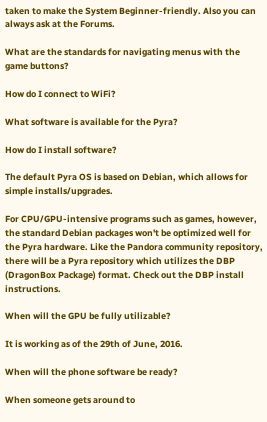taken to make the System Beginner-friendly. Also you can always ask at the Forums.

What are the standards for navigating menus with the game buttons?

How do I connect to WiFi?

What software is available for the Pyra?

How do I install software?

The default Pyra OS is based on Debian, which allows for simple installs/upgrades.

For CPU/GPU-intensive programs such as games, however, the standard Debian packages won't be optimized well for the Pyra hardware. Like the Pandora community repository, there will be a Pyra repository which utilizes the DBP (DragonBox Package) format. Check out the DBP install instructions.

When will the GPU be fully utilizable?

It is working as of the 29th of June, 2016.

When will the phone software be ready?

When someone gets around to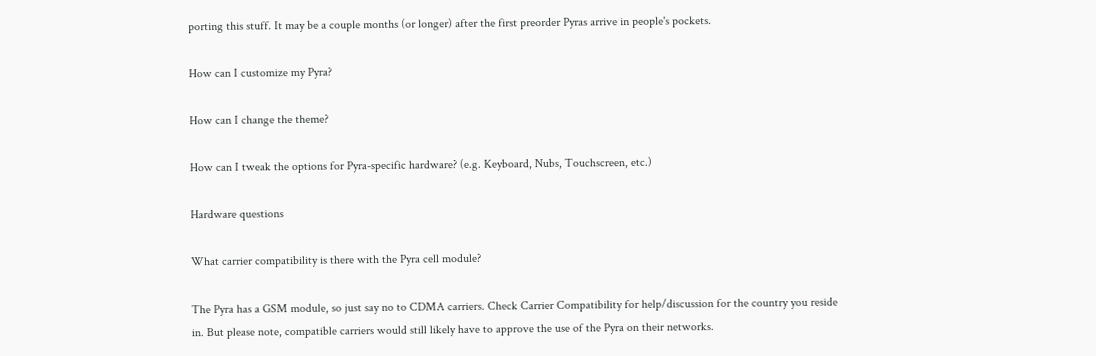porting this stuff. It may be a couple months (or longer) after the first preorder Pyras arrive in people's pockets.

How can I customize my Pyra?

How can I change the theme?

How can I tweak the options for Pyra-specific hardware? (e.g. Keyboard, Nubs, Touchscreen, etc.)

Hardware questions

What carrier compatibility is there with the Pyra cell module?

The Pyra has a GSM module, so just say no to CDMA carriers. Check Carrier Compatibility for help/discussion for the country you reside in. But please note, compatible carriers would still likely have to approve the use of the Pyra on their networks.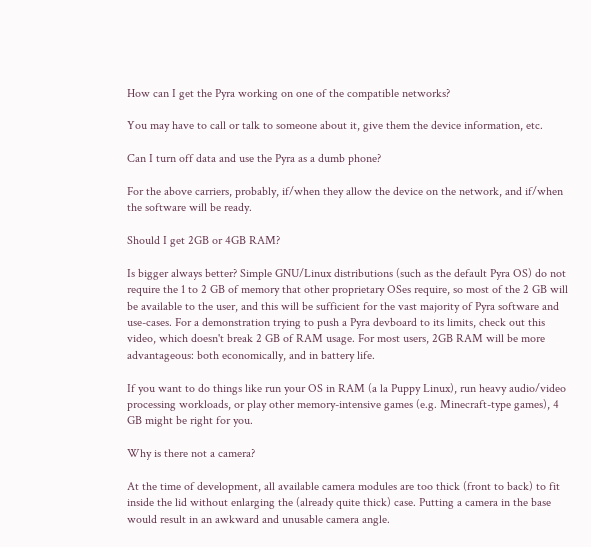How can I get the Pyra working on one of the compatible networks?

You may have to call or talk to someone about it, give them the device information, etc.

Can I turn off data and use the Pyra as a dumb phone?

For the above carriers, probably, if/when they allow the device on the network, and if/when the software will be ready.

Should I get 2GB or 4GB RAM?

Is bigger always better? Simple GNU/Linux distributions (such as the default Pyra OS) do not require the 1 to 2 GB of memory that other proprietary OSes require, so most of the 2 GB will be available to the user, and this will be sufficient for the vast majority of Pyra software and use-cases. For a demonstration trying to push a Pyra devboard to its limits, check out this video, which doesn't break 2 GB of RAM usage. For most users, 2GB RAM will be more advantageous: both economically, and in battery life.

If you want to do things like run your OS in RAM (a la Puppy Linux), run heavy audio/video processing workloads, or play other memory-intensive games (e.g. Minecraft-type games), 4 GB might be right for you.

Why is there not a camera?

At the time of development, all available camera modules are too thick (front to back) to fit inside the lid without enlarging the (already quite thick) case. Putting a camera in the base would result in an awkward and unusable camera angle.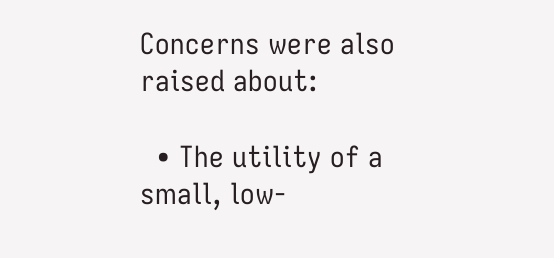Concerns were also raised about:

  • The utility of a small, low-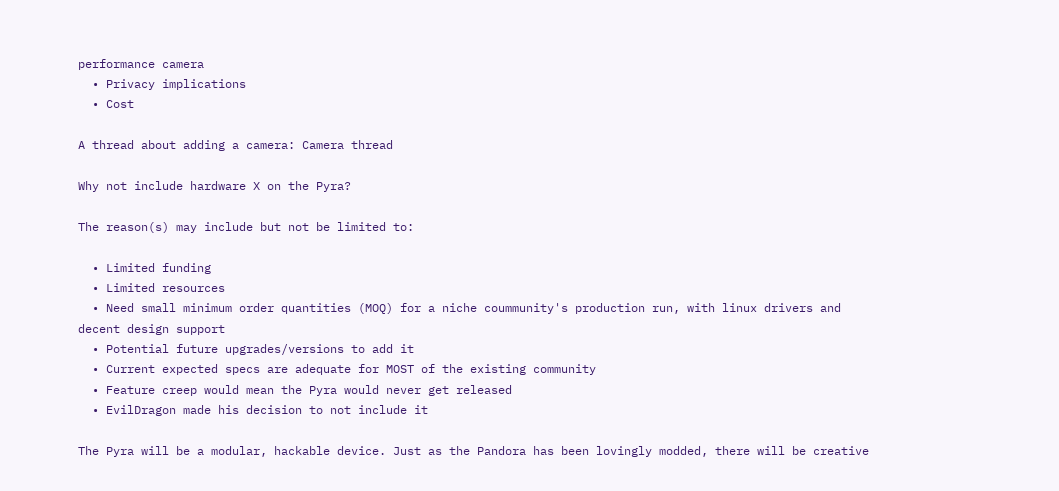performance camera
  • Privacy implications
  • Cost

A thread about adding a camera: Camera thread

Why not include hardware X on the Pyra?

The reason(s) may include but not be limited to:

  • Limited funding
  • Limited resources
  • Need small minimum order quantities (MOQ) for a niche coummunity's production run, with linux drivers and decent design support
  • Potential future upgrades/versions to add it
  • Current expected specs are adequate for MOST of the existing community
  • Feature creep would mean the Pyra would never get released
  • EvilDragon made his decision to not include it

The Pyra will be a modular, hackable device. Just as the Pandora has been lovingly modded, there will be creative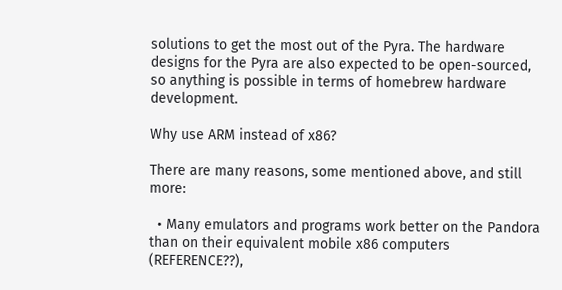solutions to get the most out of the Pyra. The hardware designs for the Pyra are also expected to be open-sourced, so anything is possible in terms of homebrew hardware development.

Why use ARM instead of x86?

There are many reasons, some mentioned above, and still more:

  • Many emulators and programs work better on the Pandora than on their equivalent mobile x86 computers (REFERENCE??),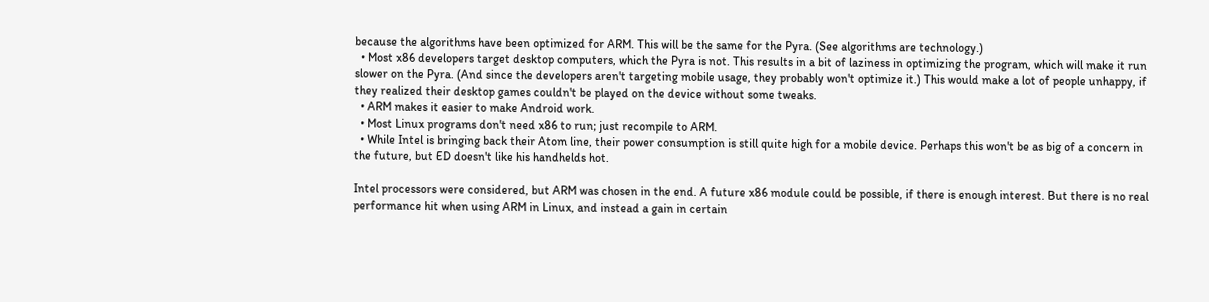because the algorithms have been optimized for ARM. This will be the same for the Pyra. (See algorithms are technology.)
  • Most x86 developers target desktop computers, which the Pyra is not. This results in a bit of laziness in optimizing the program, which will make it run slower on the Pyra. (And since the developers aren't targeting mobile usage, they probably won't optimize it.) This would make a lot of people unhappy, if they realized their desktop games couldn't be played on the device without some tweaks.
  • ARM makes it easier to make Android work.
  • Most Linux programs don't need x86 to run; just recompile to ARM.
  • While Intel is bringing back their Atom line, their power consumption is still quite high for a mobile device. Perhaps this won't be as big of a concern in the future, but ED doesn't like his handhelds hot.

Intel processors were considered, but ARM was chosen in the end. A future x86 module could be possible, if there is enough interest. But there is no real performance hit when using ARM in Linux, and instead a gain in certain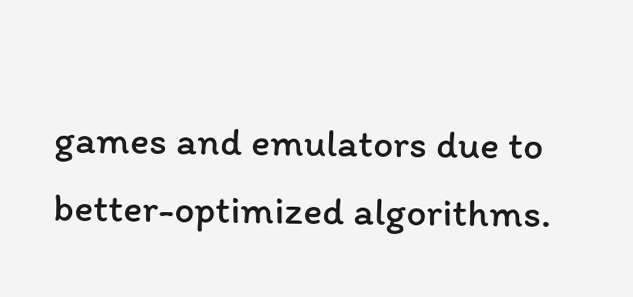games and emulators due to better-optimized algorithms.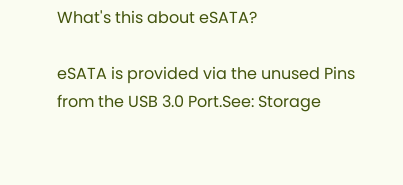What's this about eSATA?

eSATA is provided via the unused Pins from the USB 3.0 Port.See: Storage